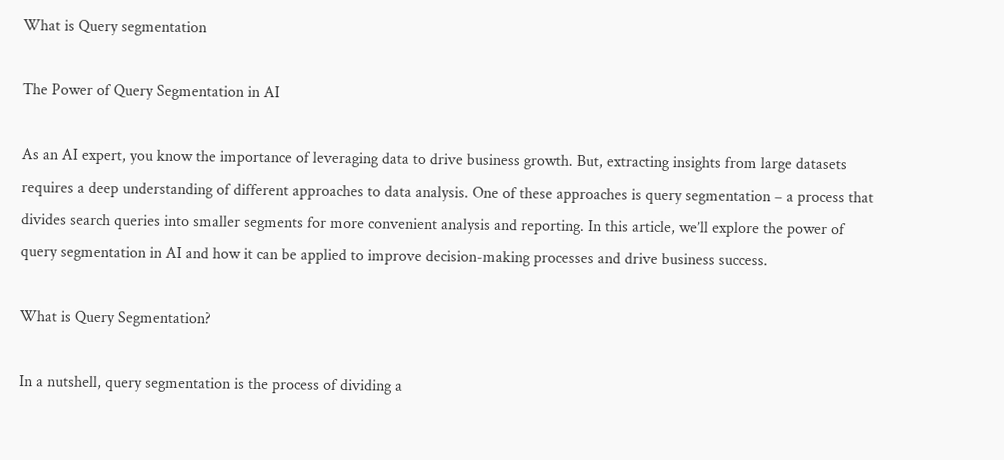What is Query segmentation

The Power of Query Segmentation in AI

As an AI expert, you know the importance of leveraging data to drive business growth. But, extracting insights from large datasets requires a deep understanding of different approaches to data analysis. One of these approaches is query segmentation – a process that divides search queries into smaller segments for more convenient analysis and reporting. In this article, we’ll explore the power of query segmentation in AI and how it can be applied to improve decision-making processes and drive business success.

What is Query Segmentation?

In a nutshell, query segmentation is the process of dividing a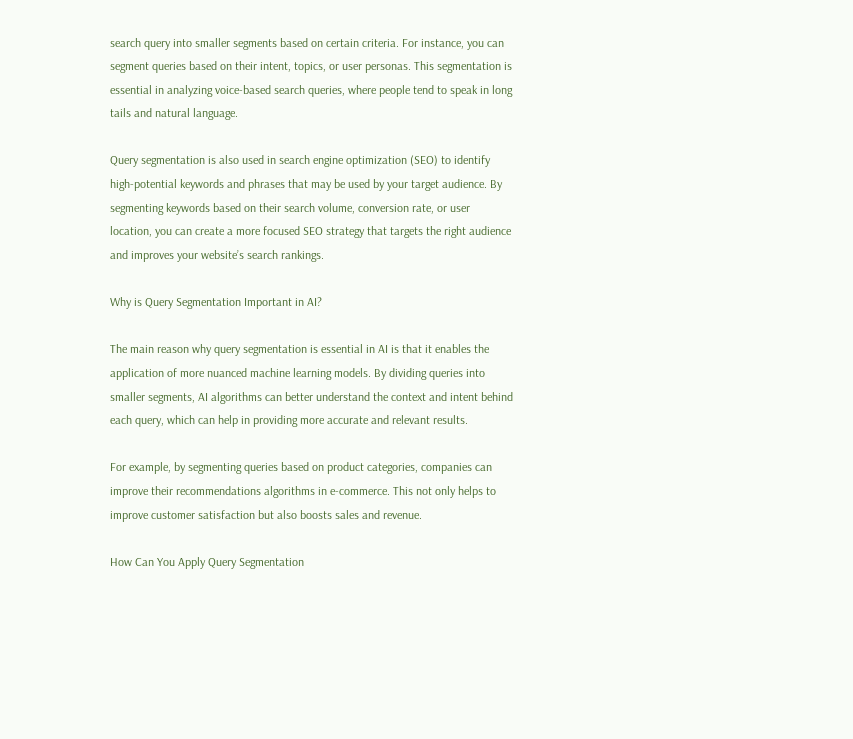search query into smaller segments based on certain criteria. For instance, you can segment queries based on their intent, topics, or user personas. This segmentation is essential in analyzing voice-based search queries, where people tend to speak in long tails and natural language.

Query segmentation is also used in search engine optimization (SEO) to identify high-potential keywords and phrases that may be used by your target audience. By segmenting keywords based on their search volume, conversion rate, or user location, you can create a more focused SEO strategy that targets the right audience and improves your website’s search rankings.

Why is Query Segmentation Important in AI?

The main reason why query segmentation is essential in AI is that it enables the application of more nuanced machine learning models. By dividing queries into smaller segments, AI algorithms can better understand the context and intent behind each query, which can help in providing more accurate and relevant results.

For example, by segmenting queries based on product categories, companies can improve their recommendations algorithms in e-commerce. This not only helps to improve customer satisfaction but also boosts sales and revenue.

How Can You Apply Query Segmentation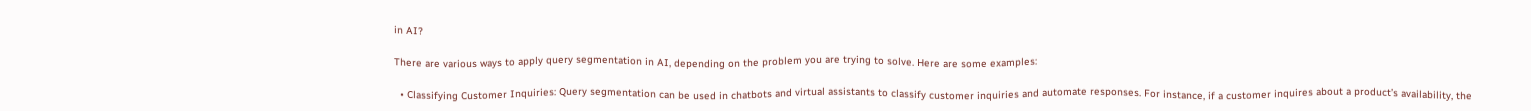in AI?

There are various ways to apply query segmentation in AI, depending on the problem you are trying to solve. Here are some examples:

  • Classifying Customer Inquiries: Query segmentation can be used in chatbots and virtual assistants to classify customer inquiries and automate responses. For instance, if a customer inquires about a product’s availability, the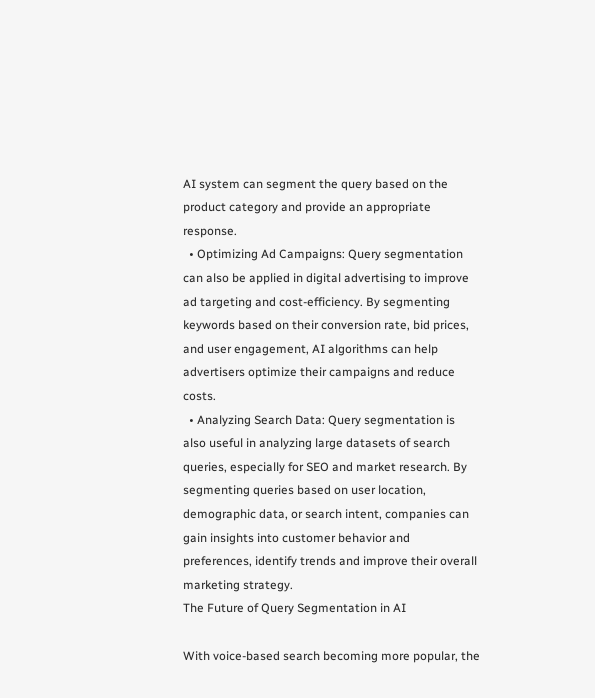AI system can segment the query based on the product category and provide an appropriate response.
  • Optimizing Ad Campaigns: Query segmentation can also be applied in digital advertising to improve ad targeting and cost-efficiency. By segmenting keywords based on their conversion rate, bid prices, and user engagement, AI algorithms can help advertisers optimize their campaigns and reduce costs.
  • Analyzing Search Data: Query segmentation is also useful in analyzing large datasets of search queries, especially for SEO and market research. By segmenting queries based on user location, demographic data, or search intent, companies can gain insights into customer behavior and preferences, identify trends and improve their overall marketing strategy.
The Future of Query Segmentation in AI

With voice-based search becoming more popular, the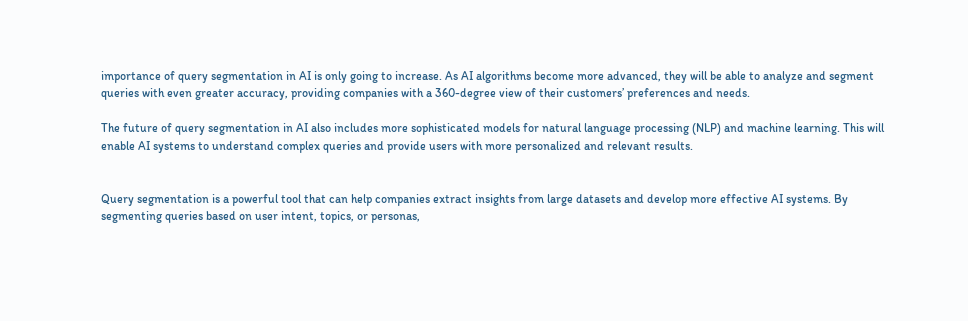importance of query segmentation in AI is only going to increase. As AI algorithms become more advanced, they will be able to analyze and segment queries with even greater accuracy, providing companies with a 360-degree view of their customers’ preferences and needs.

The future of query segmentation in AI also includes more sophisticated models for natural language processing (NLP) and machine learning. This will enable AI systems to understand complex queries and provide users with more personalized and relevant results.


Query segmentation is a powerful tool that can help companies extract insights from large datasets and develop more effective AI systems. By segmenting queries based on user intent, topics, or personas,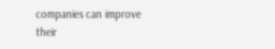companies can improve their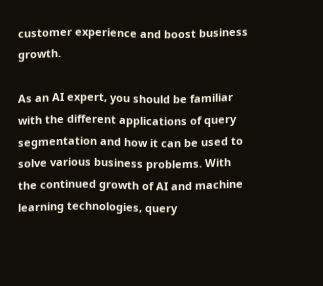customer experience and boost business growth.

As an AI expert, you should be familiar with the different applications of query segmentation and how it can be used to solve various business problems. With the continued growth of AI and machine learning technologies, query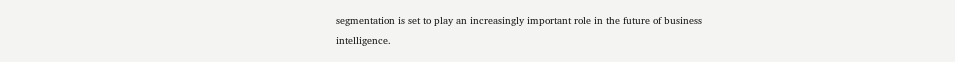segmentation is set to play an increasingly important role in the future of business intelligence.